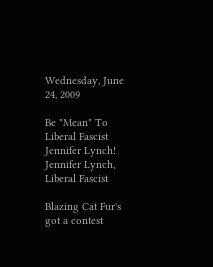Wednesday, June 24, 2009

Be "Mean" To Liberal Fascist Jennifer Lynch!
Jennifer Lynch, Liberal Fascist

Blazing Cat Fur's got a contest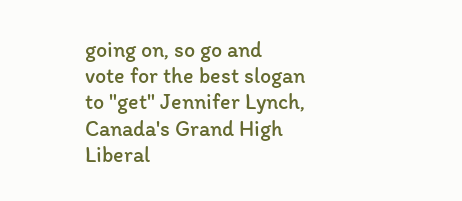going on, so go and vote for the best slogan to "get" Jennifer Lynch, Canada's Grand High Liberal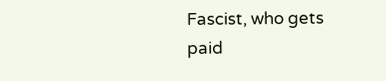Fascist, who gets paid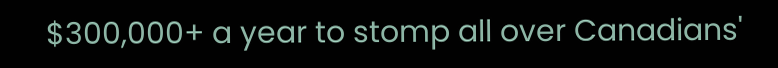$300,000+ a year to stomp all over Canadians'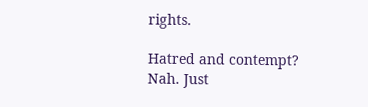rights.

Hatred and contempt? Nah. Just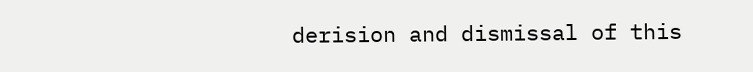derision and dismissal of this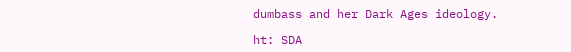dumbass and her Dark Ages ideology.

ht: SDA